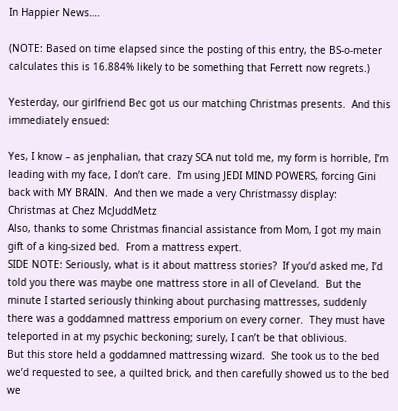In Happier News….

(NOTE: Based on time elapsed since the posting of this entry, the BS-o-meter calculates this is 16.884% likely to be something that Ferrett now regrets.)

Yesterday, our girlfriend Bec got us our matching Christmas presents.  And this immediately ensued:

Yes, I know – as jenphalian, that crazy SCA nut told me, my form is horrible, I’m leading with my face, I don’t care.  I’m using JEDI MIND POWERS, forcing Gini back with MY BRAIN.  And then we made a very Christmassy display:
Christmas at Chez McJuddMetz
Also, thanks to some Christmas financial assistance from Mom, I got my main gift of a king-sized bed.  From a mattress expert.
SIDE NOTE: Seriously, what is it about mattress stories?  If you’d asked me, I’d told you there was maybe one mattress store in all of Cleveland.  But the minute I started seriously thinking about purchasing mattresses, suddenly there was a goddamned mattress emporium on every corner.  They must have teleported in at my psychic beckoning; surely, I can’t be that oblivious.
But this store held a goddamned mattressing wizard.  She took us to the bed we’d requested to see, a quilted brick, and then carefully showed us to the bed we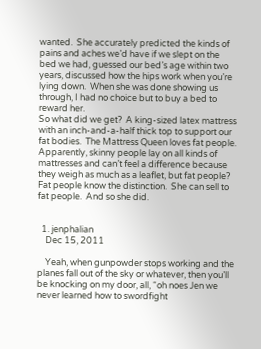wanted.  She accurately predicted the kinds of pains and aches we’d have if we slept on the bed we had, guessed our bed’s age within two years, discussed how the hips work when you’re lying down.  When she was done showing us through, I had no choice but to buy a bed to reward her.
So what did we get?  A king-sized latex mattress with an inch-and-a-half thick top to support our fat bodies.  The Mattress Queen loves fat people.  Apparently, skinny people lay on all kinds of mattresses and can’t feel a difference because they weigh as much as a leaflet, but fat people?  Fat people know the distinction.  She can sell to fat people.  And so she did.


  1. jenphalian
    Dec 15, 2011

    Yeah, when gunpowder stops working and the planes fall out of the sky or whatever, then you’ll be knocking on my door, all, “oh noes Jen we never learned how to swordfight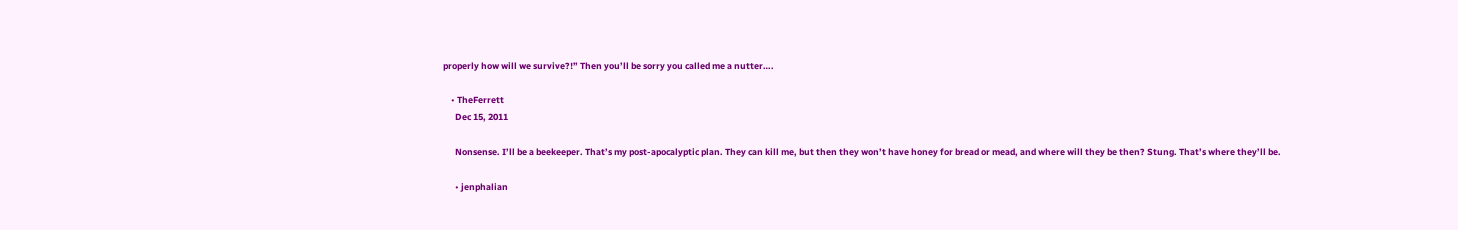properly how will we survive?!” Then you’ll be sorry you called me a nutter….

    • TheFerrett
      Dec 15, 2011

      Nonsense. I’ll be a beekeeper. That’s my post-apocalyptic plan. They can kill me, but then they won’t have honey for bread or mead, and where will they be then? Stung. That’s where they’ll be.

      • jenphalian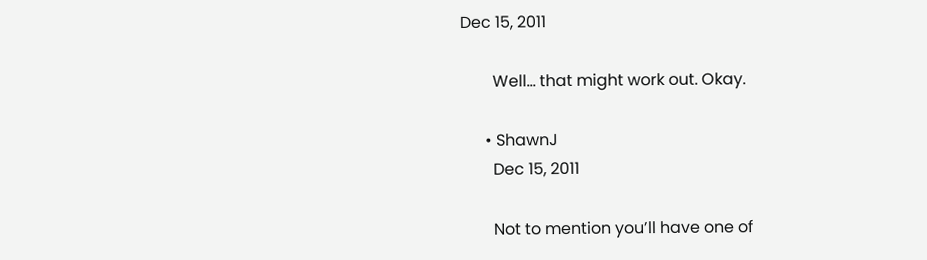Dec 15, 2011

        Well… that might work out. Okay.

      • ShawnJ
        Dec 15, 2011

        Not to mention you’ll have one of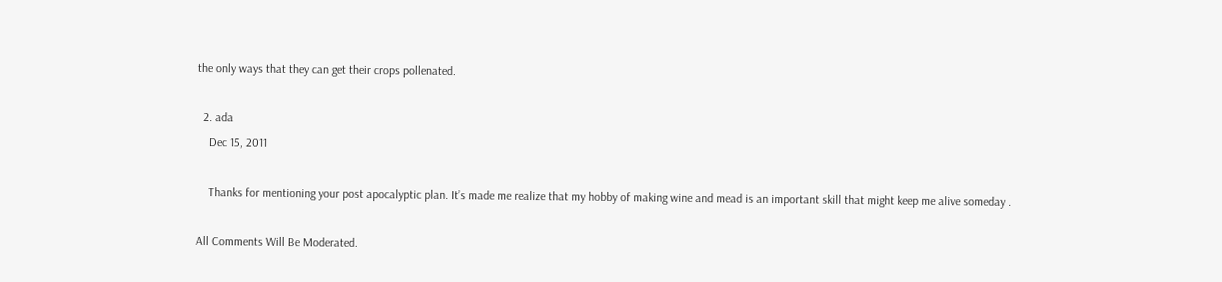the only ways that they can get their crops pollenated.

  2. ada
    Dec 15, 2011

    Thanks for mentioning your post apocalyptic plan. It’s made me realize that my hobby of making wine and mead is an important skill that might keep me alive someday .

All Comments Will Be Moderated.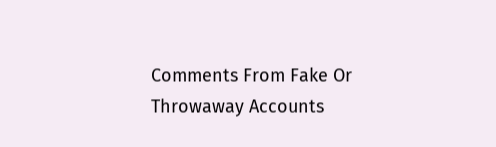Comments From Fake Or Throwaway Accounts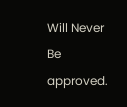Will Never Be approved.